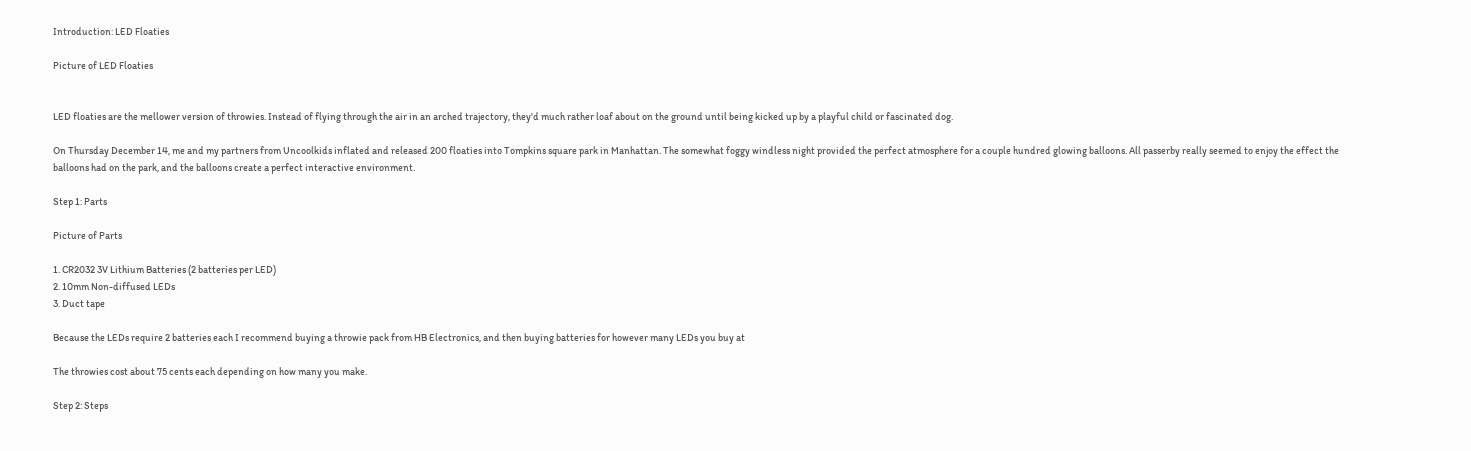Introduction: LED Floaties

Picture of LED Floaties


LED floaties are the mellower version of throwies. Instead of flying through the air in an arched trajectory, they'd much rather loaf about on the ground until being kicked up by a playful child or fascinated dog.

On Thursday December 14, me and my partners from Uncoolkids inflated and released 200 floaties into Tompkins square park in Manhattan. The somewhat foggy windless night provided the perfect atmosphere for a couple hundred glowing balloons. All passerby really seemed to enjoy the effect the balloons had on the park, and the balloons create a perfect interactive environment.

Step 1: Parts

Picture of Parts

1. CR2032 3V Lithium Batteries (2 batteries per LED)
2. 10mm Non-diffused LEDs
3. Duct tape

Because the LEDs require 2 batteries each I recommend buying a throwie pack from HB Electronics, and then buying batteries for however many LEDs you buy at

The throwies cost about 75 cents each depending on how many you make.

Step 2: Steps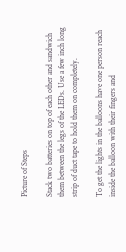Picture of Steps

Stack two batteries on top of each other and sandwich them between the legs of the LEDs. Use a few inch long strip of duct tape to hold them on completely.

To get the lights in the balloons have one person reach inside the balloon with their fingers and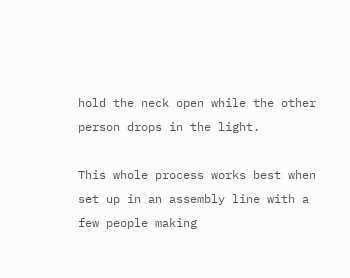hold the neck open while the other person drops in the light.

This whole process works best when set up in an assembly line with a few people making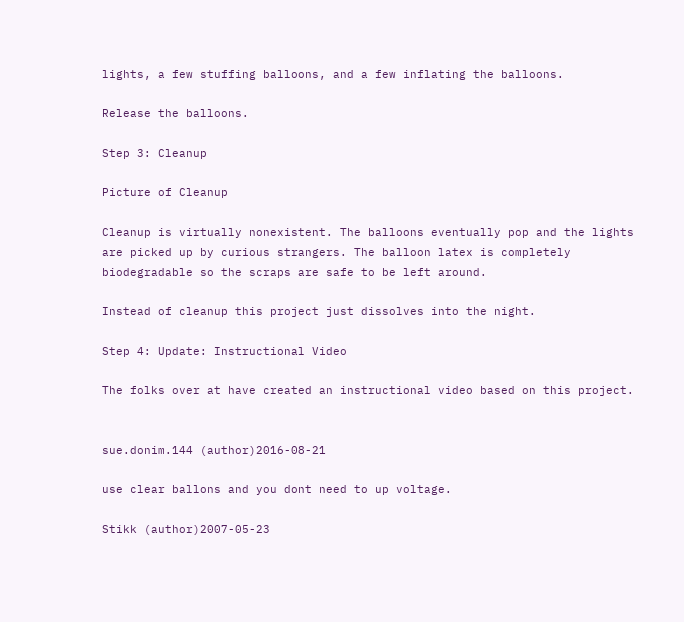lights, a few stuffing balloons, and a few inflating the balloons.

Release the balloons.

Step 3: Cleanup

Picture of Cleanup

Cleanup is virtually nonexistent. The balloons eventually pop and the lights are picked up by curious strangers. The balloon latex is completely biodegradable so the scraps are safe to be left around.

Instead of cleanup this project just dissolves into the night.

Step 4: Update: Instructional Video

The folks over at have created an instructional video based on this project.


sue.donim.144 (author)2016-08-21

use clear ballons and you dont need to up voltage.

Stikk (author)2007-05-23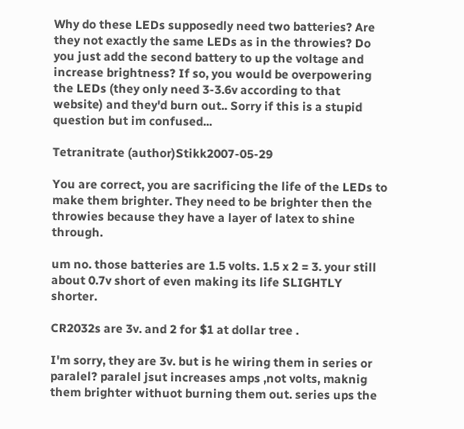Why do these LEDs supposedly need two batteries? Are they not exactly the same LEDs as in the throwies? Do you just add the second battery to up the voltage and increase brightness? If so, you would be overpowering the LEDs (they only need 3-3.6v according to that website) and they'd burn out.. Sorry if this is a stupid question but im confused...

Tetranitrate (author)Stikk2007-05-29

You are correct, you are sacrificing the life of the LEDs to make them brighter. They need to be brighter then the throwies because they have a layer of latex to shine through.

um no. those batteries are 1.5 volts. 1.5 x 2 = 3. your still about 0.7v short of even making its life SLIGHTLY shorter.

CR2032s are 3v. and 2 for $1 at dollar tree .

I'm sorry, they are 3v. but is he wiring them in series or paralel? paralel jsut increases amps ,not volts, maknig them brighter withuot burning them out. series ups the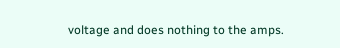voltage and does nothing to the amps.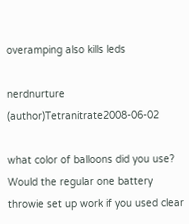overamping also kills leds

nerdnurture (author)Tetranitrate2008-06-02

what color of balloons did you use? Would the regular one battery throwie set up work if you used clear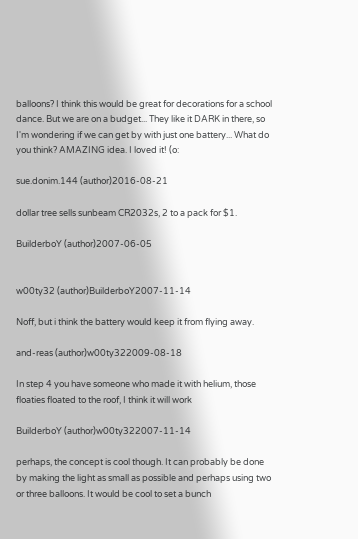balloons? I think this would be great for decorations for a school dance. But we are on a budget... They like it DARK in there, so I'm wondering if we can get by with just one battery... What do you think? AMAZING idea. I loved it! (o:

sue.donim.144 (author)2016-08-21

dollar tree sells sunbeam CR2032s, 2 to a pack for $1.

BuilderboY (author)2007-06-05


w00ty32 (author)BuilderboY2007-11-14

Noff, but i think the battery would keep it from flying away.

and-reas (author)w00ty322009-08-18

In step 4 you have someone who made it with helium, those floaties floated to the roof, I think it will work

BuilderboY (author)w00ty322007-11-14

perhaps, the concept is cool though. It can probably be done by making the light as small as possible and perhaps using two or three balloons. It would be cool to set a bunch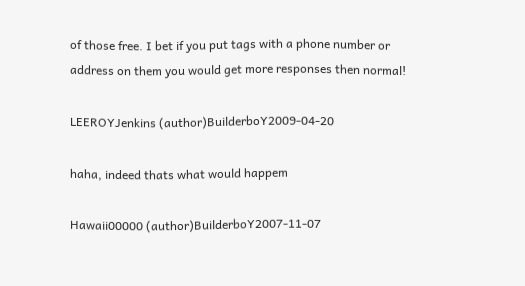of those free. I bet if you put tags with a phone number or address on them you would get more responses then normal!

LEEROYJenkins (author)BuilderboY2009-04-20

haha, indeed thats what would happem

Hawaii00000 (author)BuilderboY2007-11-07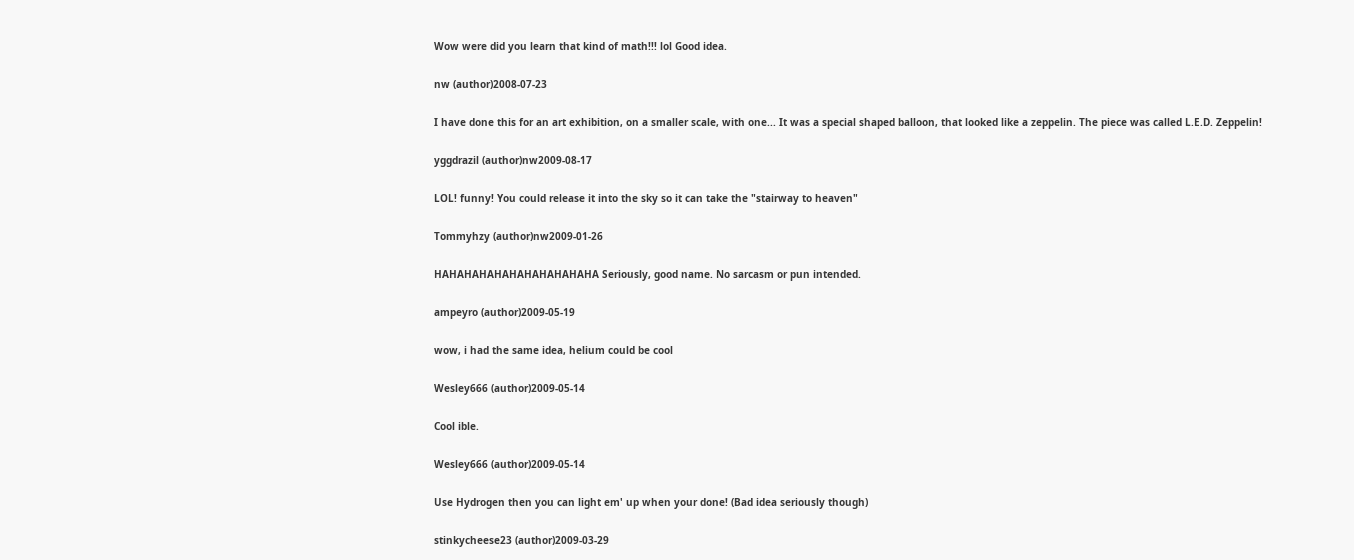Wow were did you learn that kind of math!!! lol Good idea.

nw (author)2008-07-23

I have done this for an art exhibition, on a smaller scale, with one... It was a special shaped balloon, that looked like a zeppelin. The piece was called L.E.D. Zeppelin!

yggdrazil (author)nw2009-08-17

LOL! funny! You could release it into the sky so it can take the "stairway to heaven"

Tommyhzy (author)nw2009-01-26

HAHAHAHAHAHAHAHAHAHAHA Seriously, good name. No sarcasm or pun intended.

ampeyro (author)2009-05-19

wow, i had the same idea, helium could be cool

Wesley666 (author)2009-05-14

Cool ible.

Wesley666 (author)2009-05-14

Use Hydrogen then you can light em' up when your done! (Bad idea seriously though)

stinkycheese23 (author)2009-03-29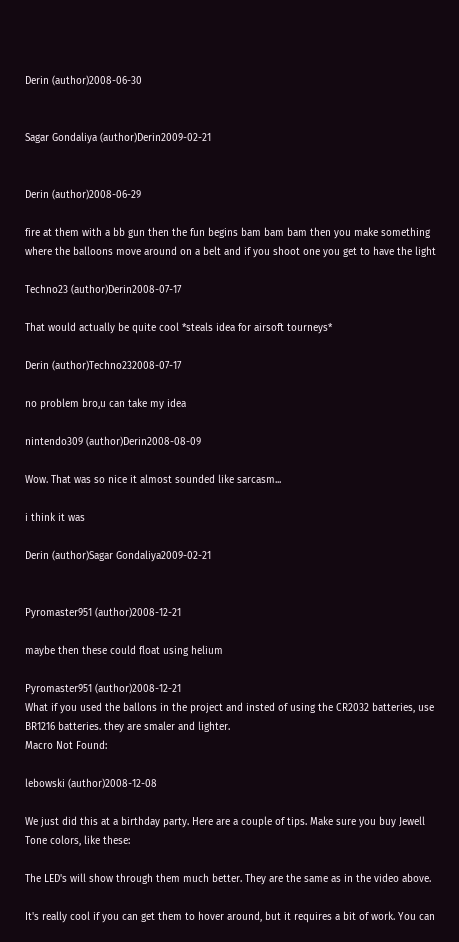Derin (author)2008-06-30


Sagar Gondaliya (author)Derin2009-02-21


Derin (author)2008-06-29

fire at them with a bb gun then the fun begins bam bam bam then you make something where the balloons move around on a belt and if you shoot one you get to have the light

Techno23 (author)Derin2008-07-17

That would actually be quite cool *steals idea for airsoft tourneys*

Derin (author)Techno232008-07-17

no problem bro,u can take my idea

nintendo309 (author)Derin2008-08-09

Wow. That was so nice it almost sounded like sarcasm...

i think it was

Derin (author)Sagar Gondaliya2009-02-21


Pyromaster951 (author)2008-12-21

maybe then these could float using helium

Pyromaster951 (author)2008-12-21
What if you used the ballons in the project and insted of using the CR2032 batteries, use BR1216 batteries. they are smaler and lighter.
Macro Not Found:

lebowski (author)2008-12-08

We just did this at a birthday party. Here are a couple of tips. Make sure you buy Jewell Tone colors, like these:

The LED's will show through them much better. They are the same as in the video above.

It's really cool if you can get them to hover around, but it requires a bit of work. You can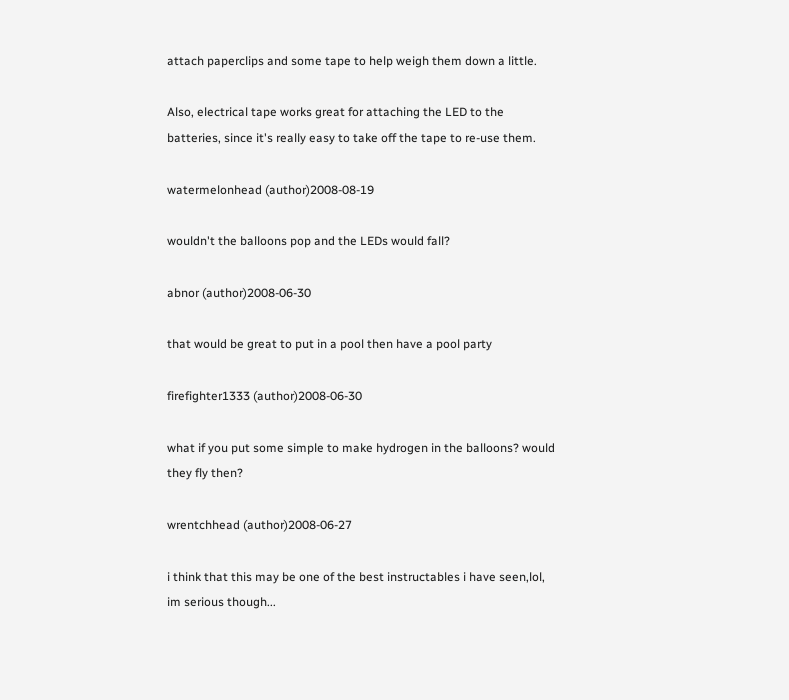attach paperclips and some tape to help weigh them down a little.

Also, electrical tape works great for attaching the LED to the batteries, since it's really easy to take off the tape to re-use them.

watermelonhead (author)2008-08-19

wouldn't the balloons pop and the LEDs would fall?

abnor (author)2008-06-30

that would be great to put in a pool then have a pool party

firefighter1333 (author)2008-06-30

what if you put some simple to make hydrogen in the balloons? would they fly then?

wrentchhead (author)2008-06-27

i think that this may be one of the best instructables i have seen,lol, im serious though...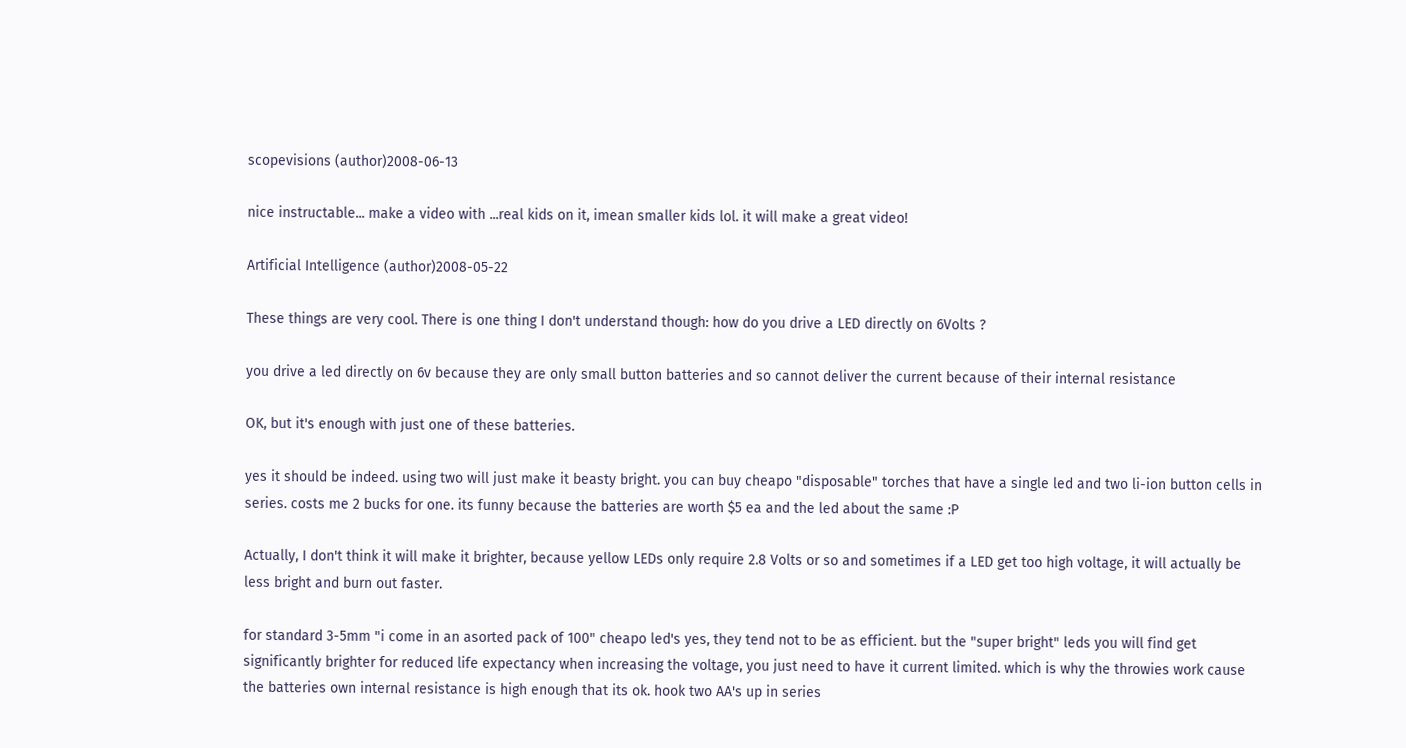scopevisions (author)2008-06-13

nice instructable... make a video with ...real kids on it, imean smaller kids lol. it will make a great video!

Artificial Intelligence (author)2008-05-22

These things are very cool. There is one thing I don't understand though: how do you drive a LED directly on 6Volts ?

you drive a led directly on 6v because they are only small button batteries and so cannot deliver the current because of their internal resistance

OK, but it's enough with just one of these batteries.

yes it should be indeed. using two will just make it beasty bright. you can buy cheapo "disposable" torches that have a single led and two li-ion button cells in series. costs me 2 bucks for one. its funny because the batteries are worth $5 ea and the led about the same :P

Actually, I don't think it will make it brighter, because yellow LEDs only require 2.8 Volts or so and sometimes if a LED get too high voltage, it will actually be less bright and burn out faster.

for standard 3-5mm "i come in an asorted pack of 100" cheapo led's yes, they tend not to be as efficient. but the "super bright" leds you will find get significantly brighter for reduced life expectancy when increasing the voltage, you just need to have it current limited. which is why the throwies work cause the batteries own internal resistance is high enough that its ok. hook two AA's up in series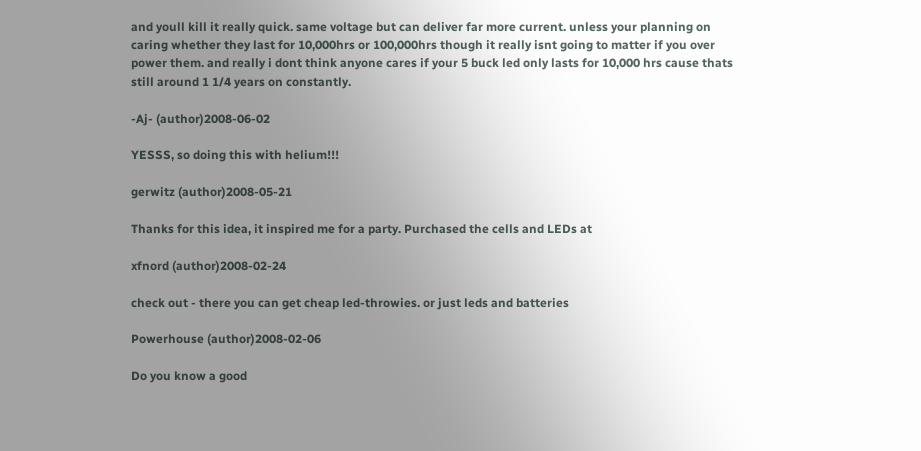and youll kill it really quick. same voltage but can deliver far more current. unless your planning on caring whether they last for 10,000hrs or 100,000hrs though it really isnt going to matter if you over power them. and really i dont think anyone cares if your 5 buck led only lasts for 10,000 hrs cause thats still around 1 1/4 years on constantly.

-Aj- (author)2008-06-02

YESSS, so doing this with helium!!!

gerwitz (author)2008-05-21

Thanks for this idea, it inspired me for a party. Purchased the cells and LEDs at

xfnord (author)2008-02-24

check out - there you can get cheap led-throwies. or just leds and batteries

Powerhouse (author)2008-02-06

Do you know a good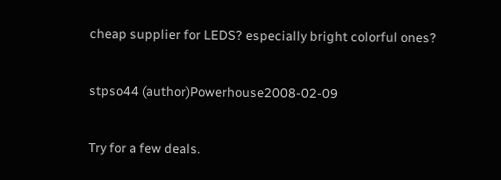cheap supplier for LEDS? especially bright colorful ones?

stpso44 (author)Powerhouse2008-02-09

Try for a few deals.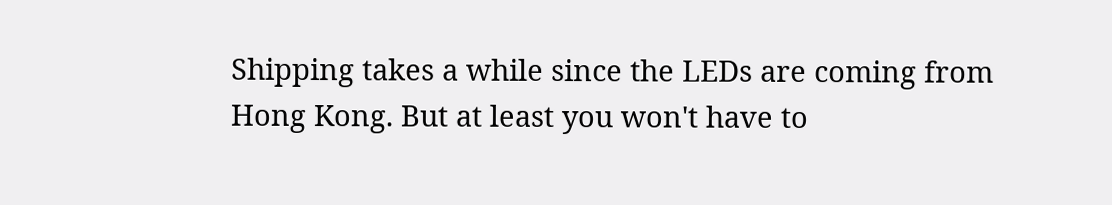Shipping takes a while since the LEDs are coming from Hong Kong. But at least you won't have to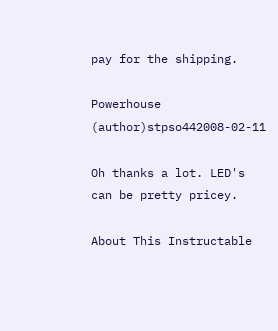pay for the shipping.

Powerhouse (author)stpso442008-02-11

Oh thanks a lot. LED's can be pretty pricey.

About This Instructable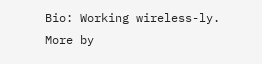Bio: Working wireless-ly.
More by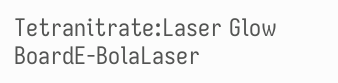Tetranitrate:Laser Glow BoardE-BolaLaser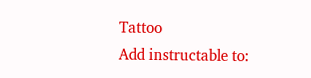Tattoo
Add instructable to: